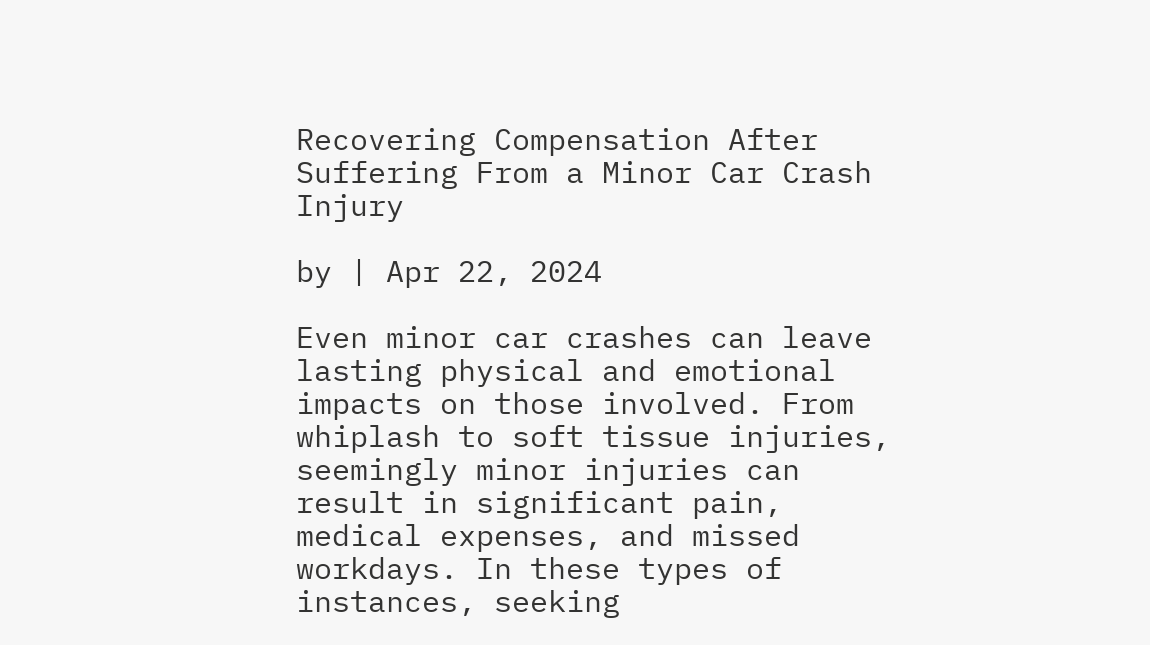Recovering Compensation After Suffering From a Minor Car Crash Injury

by | Apr 22, 2024

Even minor car crashes can leave lasting physical and emotional impacts on those involved. From whiplash to soft tissue injuries, seemingly minor injuries can result in significant pain, medical expenses, and missed workdays. In these types of instances, seeking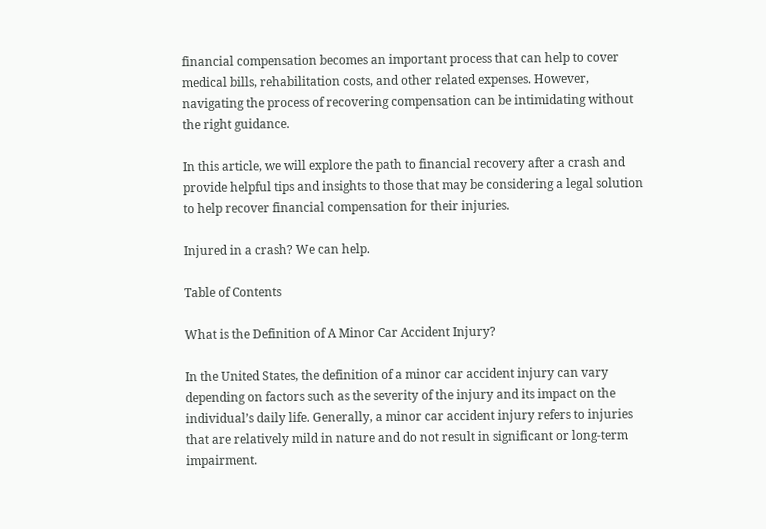financial compensation becomes an important process that can help to cover medical bills, rehabilitation costs, and other related expenses. However, navigating the process of recovering compensation can be intimidating without the right guidance.

In this article, we will explore the path to financial recovery after a crash and provide helpful tips and insights to those that may be considering a legal solution to help recover financial compensation for their injuries.

Injured in a crash? We can help.

Table of Contents

What is the Definition of A Minor Car Accident Injury?

In the United States, the definition of a minor car accident injury can vary depending on factors such as the severity of the injury and its impact on the individual’s daily life. Generally, a minor car accident injury refers to injuries that are relatively mild in nature and do not result in significant or long-term impairment.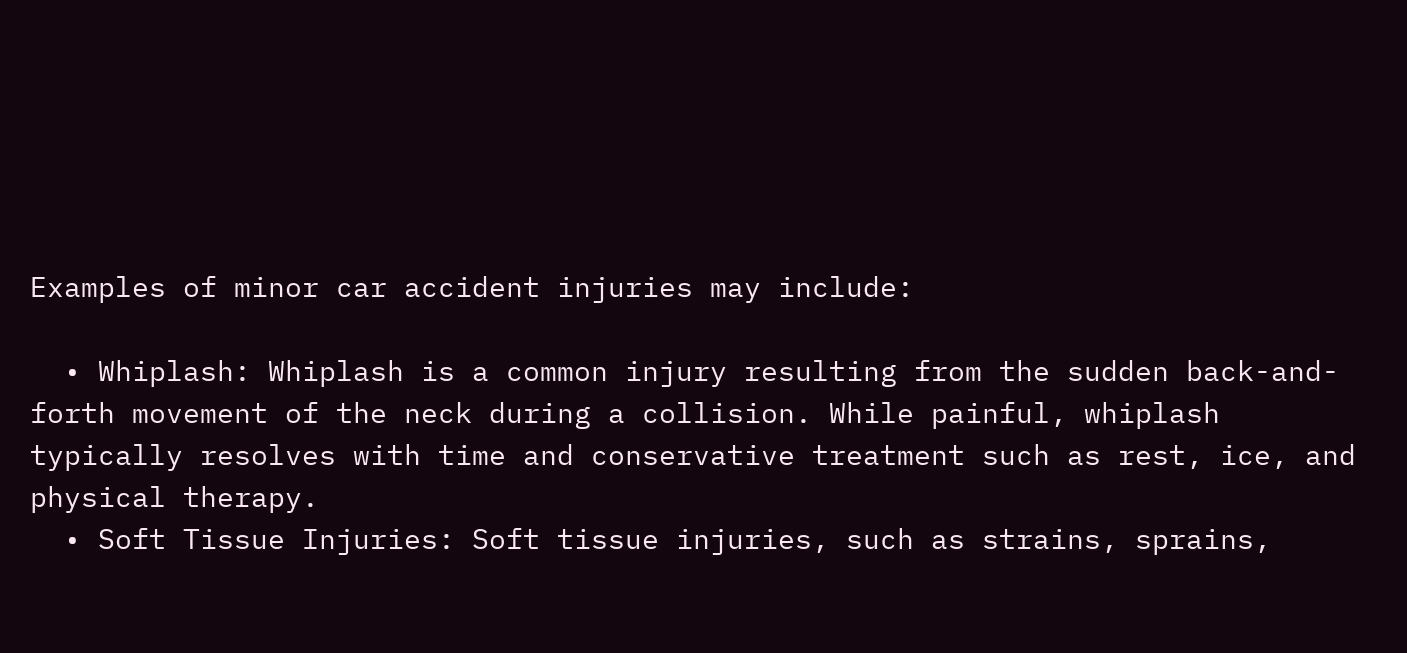Examples of minor car accident injuries may include:

  • Whiplash: Whiplash is a common injury resulting from the sudden back-and-forth movement of the neck during a collision. While painful, whiplash typically resolves with time and conservative treatment such as rest, ice, and physical therapy.
  • Soft Tissue Injuries: Soft tissue injuries, such as strains, sprains,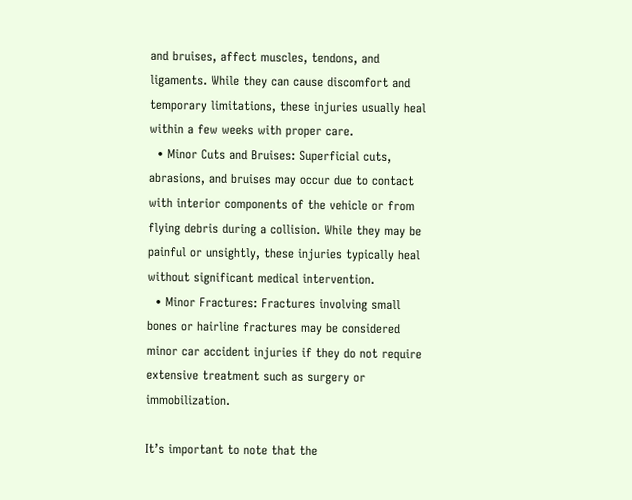and bruises, affect muscles, tendons, and ligaments. While they can cause discomfort and temporary limitations, these injuries usually heal within a few weeks with proper care.
  • Minor Cuts and Bruises: Superficial cuts, abrasions, and bruises may occur due to contact with interior components of the vehicle or from flying debris during a collision. While they may be painful or unsightly, these injuries typically heal without significant medical intervention.
  • Minor Fractures: Fractures involving small bones or hairline fractures may be considered minor car accident injuries if they do not require extensive treatment such as surgery or immobilization.

It’s important to note that the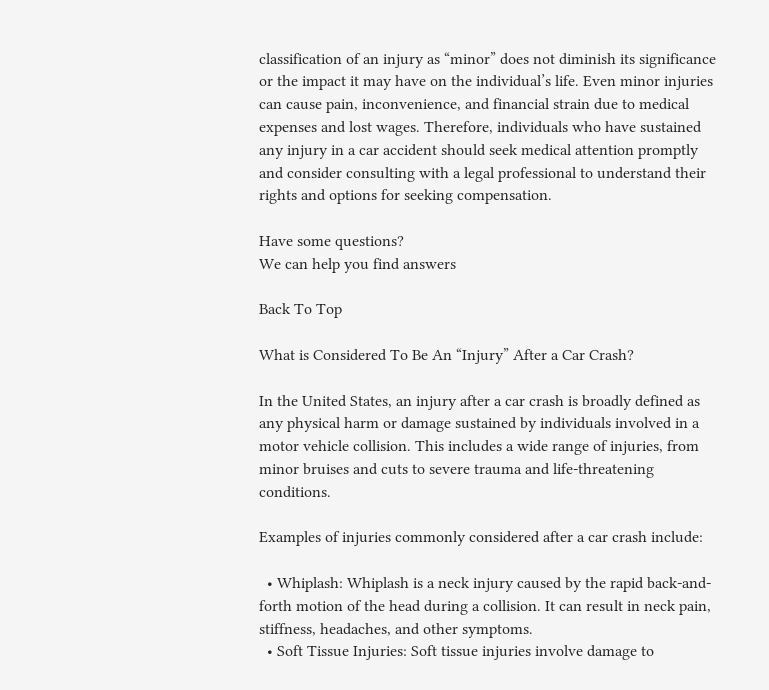classification of an injury as “minor” does not diminish its significance or the impact it may have on the individual’s life. Even minor injuries can cause pain, inconvenience, and financial strain due to medical expenses and lost wages. Therefore, individuals who have sustained any injury in a car accident should seek medical attention promptly and consider consulting with a legal professional to understand their rights and options for seeking compensation.

Have some questions?
We can help you find answers

Back To Top

What is Considered To Be An “Injury” After a Car Crash?

In the United States, an injury after a car crash is broadly defined as any physical harm or damage sustained by individuals involved in a motor vehicle collision. This includes a wide range of injuries, from minor bruises and cuts to severe trauma and life-threatening conditions.

Examples of injuries commonly considered after a car crash include:

  • Whiplash: Whiplash is a neck injury caused by the rapid back-and-forth motion of the head during a collision. It can result in neck pain, stiffness, headaches, and other symptoms.
  • Soft Tissue Injuries: Soft tissue injuries involve damage to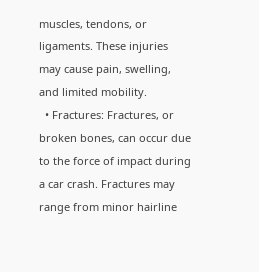muscles, tendons, or ligaments. These injuries may cause pain, swelling, and limited mobility.
  • Fractures: Fractures, or broken bones, can occur due to the force of impact during a car crash. Fractures may range from minor hairline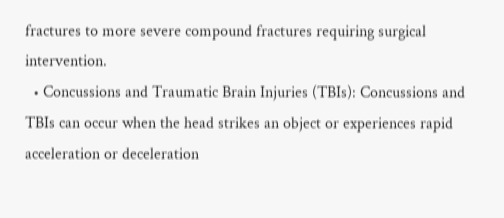fractures to more severe compound fractures requiring surgical intervention.
  • Concussions and Traumatic Brain Injuries (TBIs): Concussions and TBIs can occur when the head strikes an object or experiences rapid acceleration or deceleration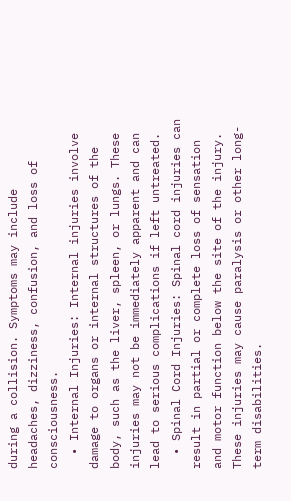during a collision. Symptoms may include headaches, dizziness, confusion, and loss of consciousness.
  • Internal Injuries: Internal injuries involve damage to organs or internal structures of the body, such as the liver, spleen, or lungs. These injuries may not be immediately apparent and can lead to serious complications if left untreated.
  • Spinal Cord Injuries: Spinal cord injuries can result in partial or complete loss of sensation and motor function below the site of the injury. These injuries may cause paralysis or other long-term disabilities.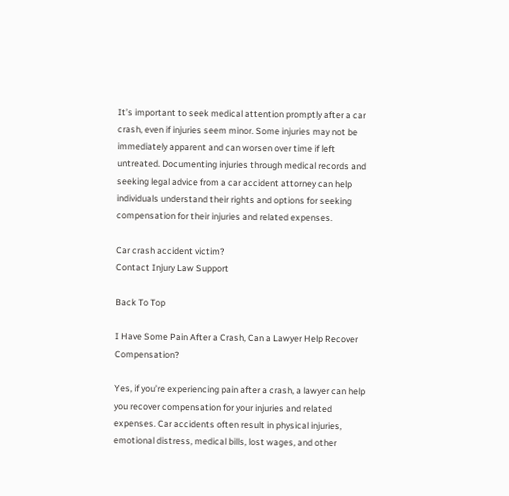It’s important to seek medical attention promptly after a car crash, even if injuries seem minor. Some injuries may not be immediately apparent and can worsen over time if left untreated. Documenting injuries through medical records and seeking legal advice from a car accident attorney can help individuals understand their rights and options for seeking compensation for their injuries and related expenses.

Car crash accident victim?
Contact Injury Law Support

Back To Top

I Have Some Pain After a Crash, Can a Lawyer Help Recover Compensation?

Yes, if you’re experiencing pain after a crash, a lawyer can help you recover compensation for your injuries and related expenses. Car accidents often result in physical injuries, emotional distress, medical bills, lost wages, and other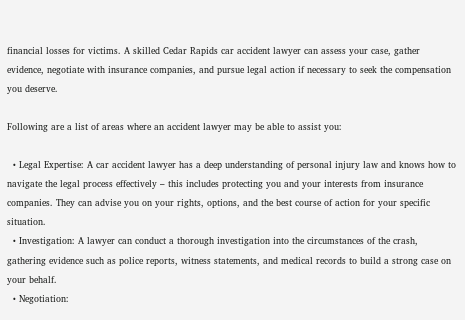financial losses for victims. A skilled Cedar Rapids car accident lawyer can assess your case, gather evidence, negotiate with insurance companies, and pursue legal action if necessary to seek the compensation you deserve.

Following are a list of areas where an accident lawyer may be able to assist you:

  • Legal Expertise: A car accident lawyer has a deep understanding of personal injury law and knows how to navigate the legal process effectively – this includes protecting you and your interests from insurance companies. They can advise you on your rights, options, and the best course of action for your specific situation.
  • Investigation: A lawyer can conduct a thorough investigation into the circumstances of the crash, gathering evidence such as police reports, witness statements, and medical records to build a strong case on your behalf.
  • Negotiation: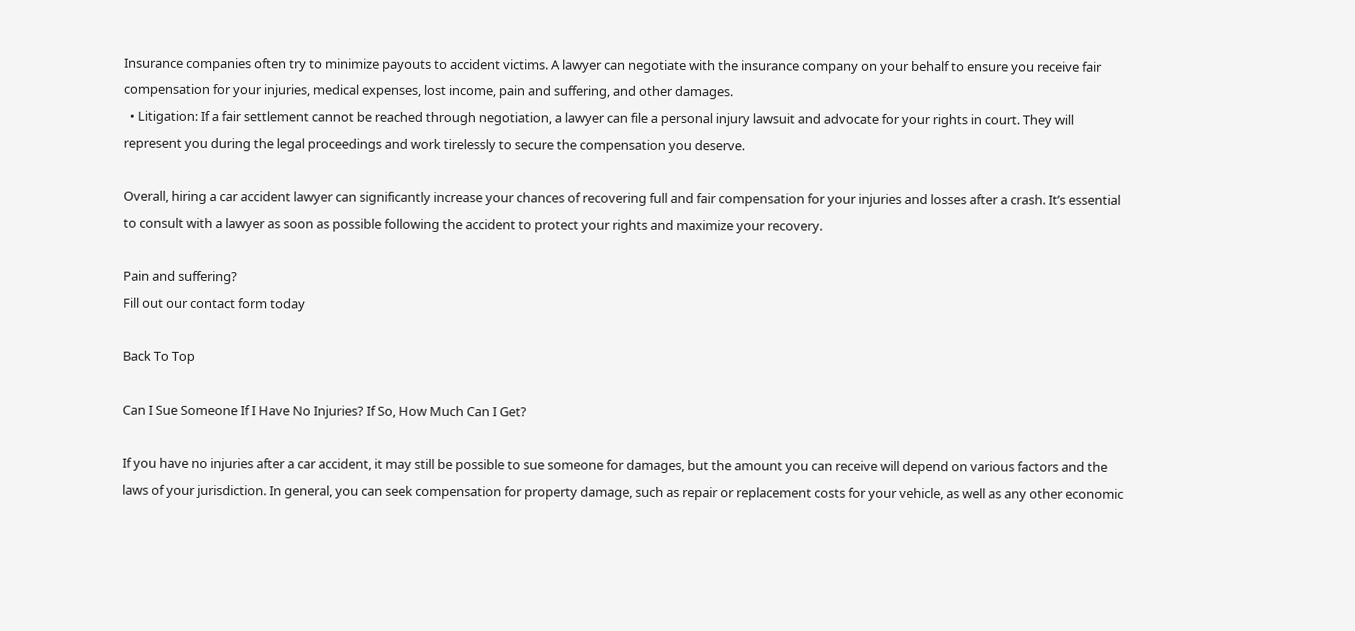Insurance companies often try to minimize payouts to accident victims. A lawyer can negotiate with the insurance company on your behalf to ensure you receive fair compensation for your injuries, medical expenses, lost income, pain and suffering, and other damages.
  • Litigation: If a fair settlement cannot be reached through negotiation, a lawyer can file a personal injury lawsuit and advocate for your rights in court. They will represent you during the legal proceedings and work tirelessly to secure the compensation you deserve.

Overall, hiring a car accident lawyer can significantly increase your chances of recovering full and fair compensation for your injuries and losses after a crash. It’s essential to consult with a lawyer as soon as possible following the accident to protect your rights and maximize your recovery.

Pain and suffering?
Fill out our contact form today

Back To Top

Can I Sue Someone If I Have No Injuries? If So, How Much Can I Get?

If you have no injuries after a car accident, it may still be possible to sue someone for damages, but the amount you can receive will depend on various factors and the laws of your jurisdiction. In general, you can seek compensation for property damage, such as repair or replacement costs for your vehicle, as well as any other economic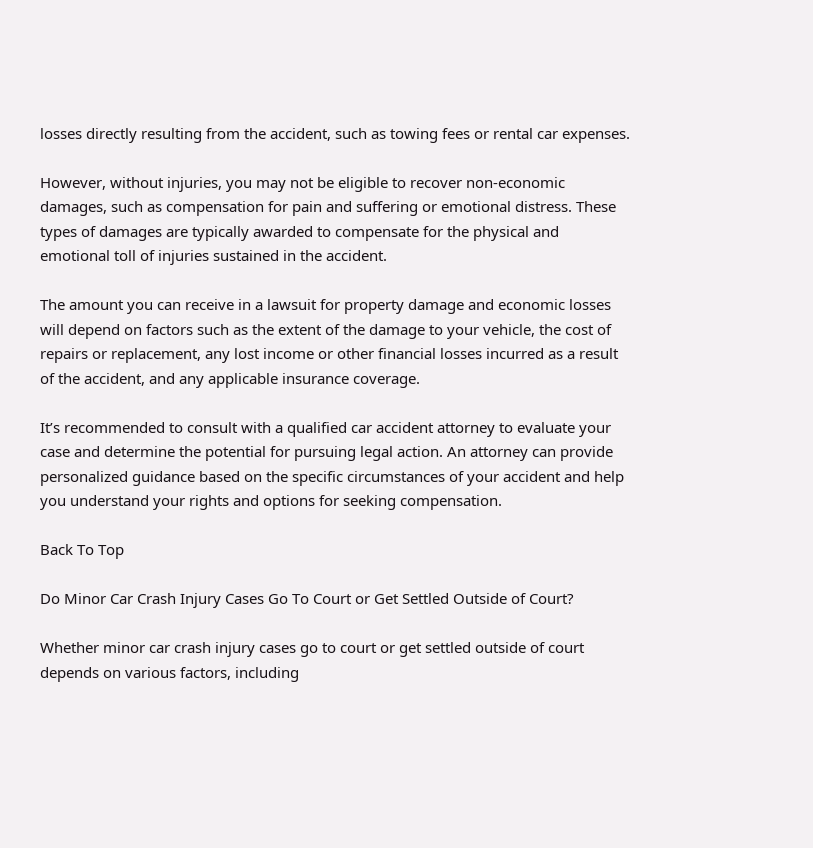losses directly resulting from the accident, such as towing fees or rental car expenses.

However, without injuries, you may not be eligible to recover non-economic damages, such as compensation for pain and suffering or emotional distress. These types of damages are typically awarded to compensate for the physical and emotional toll of injuries sustained in the accident.

The amount you can receive in a lawsuit for property damage and economic losses will depend on factors such as the extent of the damage to your vehicle, the cost of repairs or replacement, any lost income or other financial losses incurred as a result of the accident, and any applicable insurance coverage.

It’s recommended to consult with a qualified car accident attorney to evaluate your case and determine the potential for pursuing legal action. An attorney can provide personalized guidance based on the specific circumstances of your accident and help you understand your rights and options for seeking compensation.

Back To Top

Do Minor Car Crash Injury Cases Go To Court or Get Settled Outside of Court?

Whether minor car crash injury cases go to court or get settled outside of court depends on various factors, including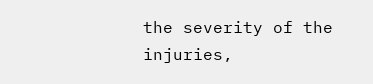the severity of the injuries,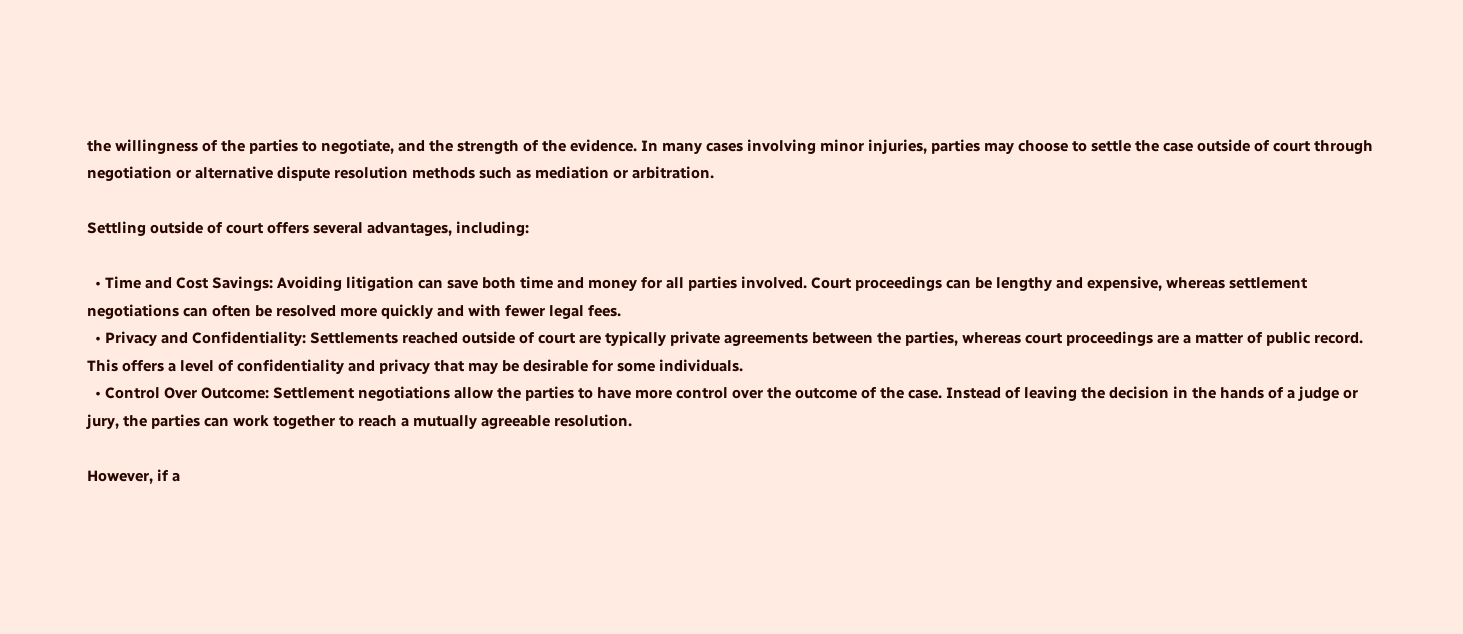the willingness of the parties to negotiate, and the strength of the evidence. In many cases involving minor injuries, parties may choose to settle the case outside of court through negotiation or alternative dispute resolution methods such as mediation or arbitration.

Settling outside of court offers several advantages, including:

  • Time and Cost Savings: Avoiding litigation can save both time and money for all parties involved. Court proceedings can be lengthy and expensive, whereas settlement negotiations can often be resolved more quickly and with fewer legal fees.
  • Privacy and Confidentiality: Settlements reached outside of court are typically private agreements between the parties, whereas court proceedings are a matter of public record. This offers a level of confidentiality and privacy that may be desirable for some individuals.
  • Control Over Outcome: Settlement negotiations allow the parties to have more control over the outcome of the case. Instead of leaving the decision in the hands of a judge or jury, the parties can work together to reach a mutually agreeable resolution.

However, if a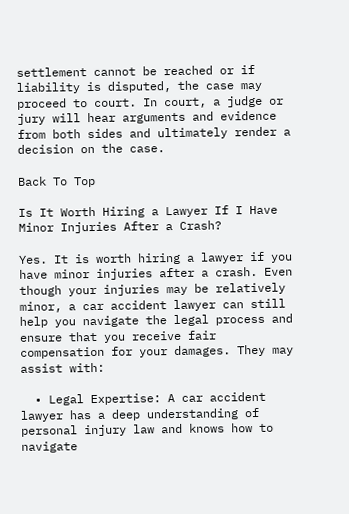settlement cannot be reached or if liability is disputed, the case may proceed to court. In court, a judge or jury will hear arguments and evidence from both sides and ultimately render a decision on the case.

Back To Top

Is It Worth Hiring a Lawyer If I Have Minor Injuries After a Crash?

Yes. It is worth hiring a lawyer if you have minor injuries after a crash. Even though your injuries may be relatively minor, a car accident lawyer can still help you navigate the legal process and ensure that you receive fair compensation for your damages. They may assist with:

  • Legal Expertise: A car accident lawyer has a deep understanding of personal injury law and knows how to navigate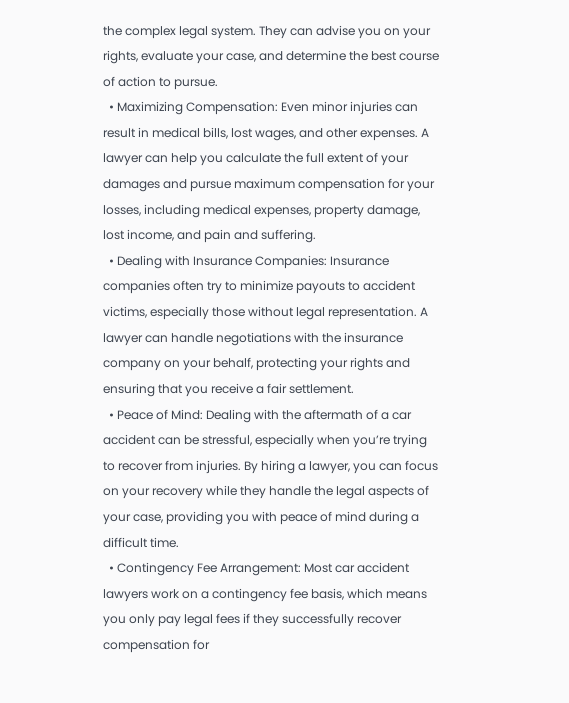the complex legal system. They can advise you on your rights, evaluate your case, and determine the best course of action to pursue.
  • Maximizing Compensation: Even minor injuries can result in medical bills, lost wages, and other expenses. A lawyer can help you calculate the full extent of your damages and pursue maximum compensation for your losses, including medical expenses, property damage, lost income, and pain and suffering.
  • Dealing with Insurance Companies: Insurance companies often try to minimize payouts to accident victims, especially those without legal representation. A lawyer can handle negotiations with the insurance company on your behalf, protecting your rights and ensuring that you receive a fair settlement.
  • Peace of Mind: Dealing with the aftermath of a car accident can be stressful, especially when you’re trying to recover from injuries. By hiring a lawyer, you can focus on your recovery while they handle the legal aspects of your case, providing you with peace of mind during a difficult time.
  • Contingency Fee Arrangement: Most car accident lawyers work on a contingency fee basis, which means you only pay legal fees if they successfully recover compensation for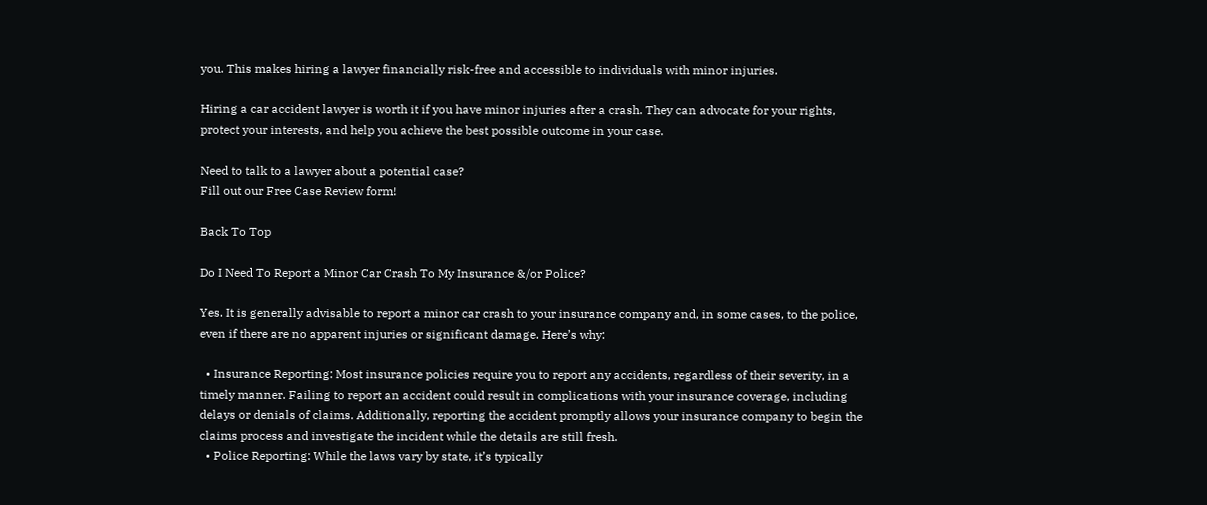you. This makes hiring a lawyer financially risk-free and accessible to individuals with minor injuries.

Hiring a car accident lawyer is worth it if you have minor injuries after a crash. They can advocate for your rights, protect your interests, and help you achieve the best possible outcome in your case.

Need to talk to a lawyer about a potential case?
Fill out our Free Case Review form!

Back To Top

Do I Need To Report a Minor Car Crash To My Insurance &/or Police?

Yes. It is generally advisable to report a minor car crash to your insurance company and, in some cases, to the police, even if there are no apparent injuries or significant damage. Here’s why:

  • Insurance Reporting: Most insurance policies require you to report any accidents, regardless of their severity, in a timely manner. Failing to report an accident could result in complications with your insurance coverage, including delays or denials of claims. Additionally, reporting the accident promptly allows your insurance company to begin the claims process and investigate the incident while the details are still fresh.
  • Police Reporting: While the laws vary by state, it’s typically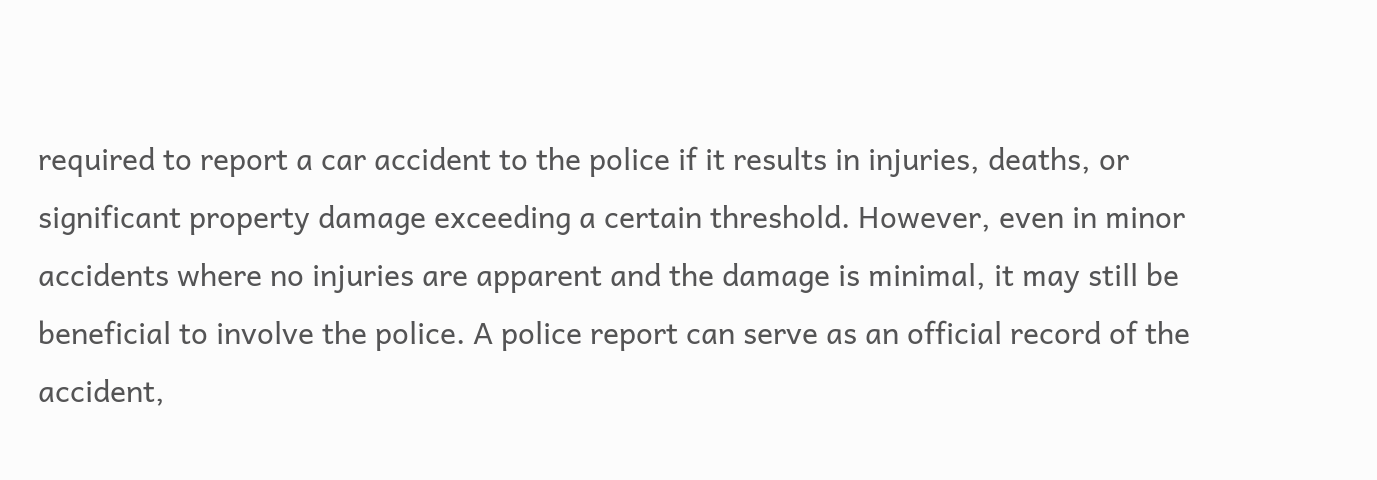required to report a car accident to the police if it results in injuries, deaths, or significant property damage exceeding a certain threshold. However, even in minor accidents where no injuries are apparent and the damage is minimal, it may still be beneficial to involve the police. A police report can serve as an official record of the accident,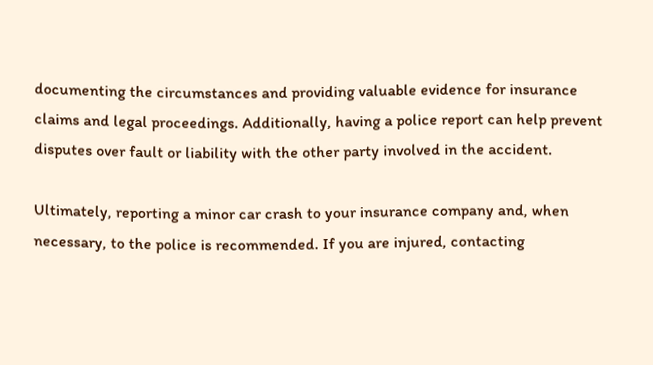documenting the circumstances and providing valuable evidence for insurance claims and legal proceedings. Additionally, having a police report can help prevent disputes over fault or liability with the other party involved in the accident.

Ultimately, reporting a minor car crash to your insurance company and, when necessary, to the police is recommended. If you are injured, contacting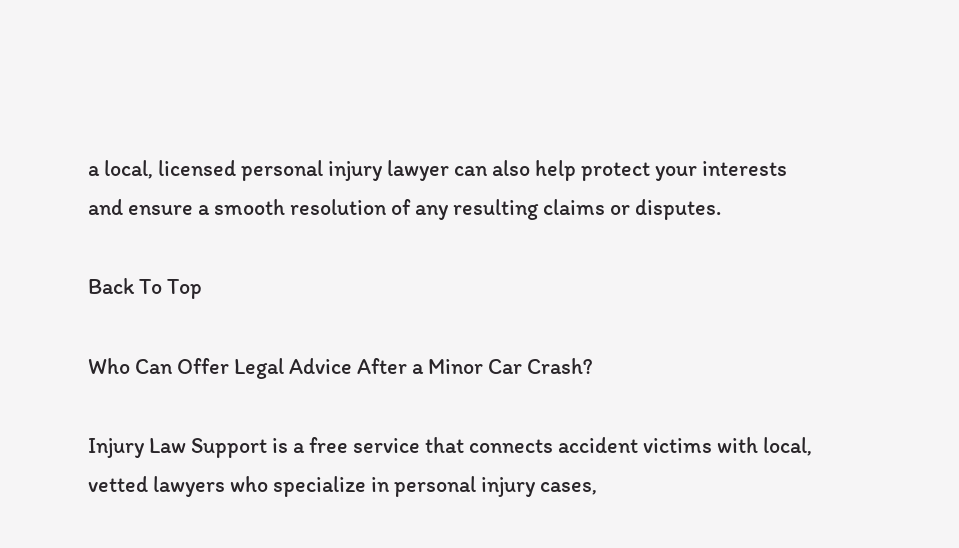a local, licensed personal injury lawyer can also help protect your interests and ensure a smooth resolution of any resulting claims or disputes.

Back To Top

Who Can Offer Legal Advice After a Minor Car Crash?

Injury Law Support is a free service that connects accident victims with local, vetted lawyers who specialize in personal injury cases,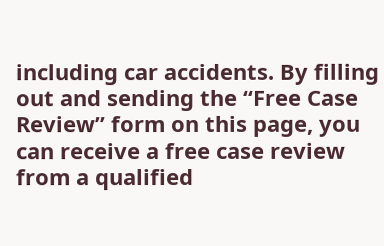including car accidents. By filling out and sending the “Free Case Review” form on this page, you can receive a free case review from a qualified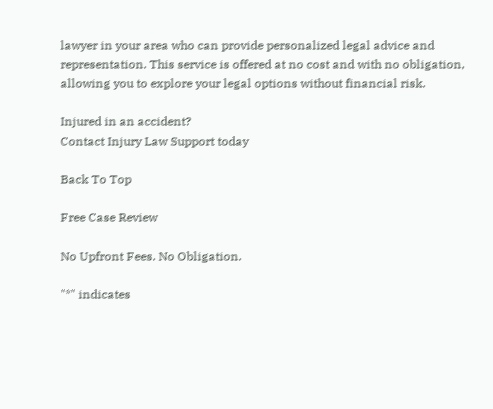lawyer in your area who can provide personalized legal advice and representation. This service is offered at no cost and with no obligation, allowing you to explore your legal options without financial risk.

Injured in an accident?
Contact Injury Law Support today

Back To Top

Free Case Review

No Upfront Fees. No Obligation.

"*" indicates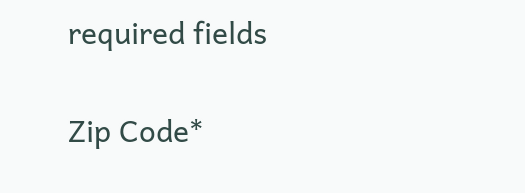required fields

Zip Code*